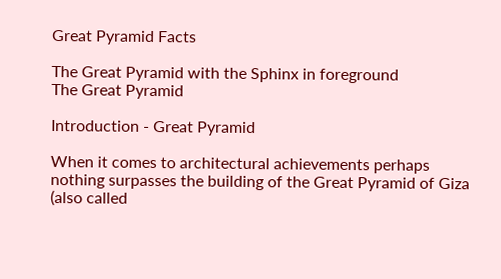Great Pyramid Facts

The Great Pyramid with the Sphinx in foreground
The Great Pyramid

Introduction - Great Pyramid

When it comes to architectural achievements perhaps nothing surpasses the building of the Great Pyramid of Giza (also called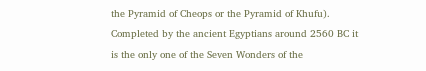the Pyramid of Cheops or the Pyramid of Khufu). Completed by the ancient Egyptians around 2560 BC it is the only one of the Seven Wonders of the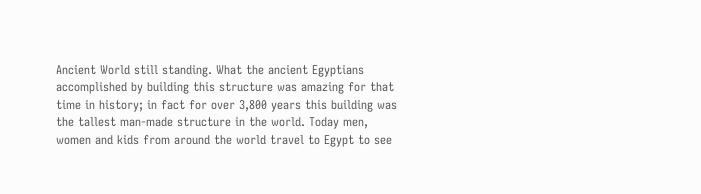Ancient World still standing. What the ancient Egyptians accomplished by building this structure was amazing for that time in history; in fact for over 3,800 years this building was the tallest man-made structure in the world. Today men, women and kids from around the world travel to Egypt to see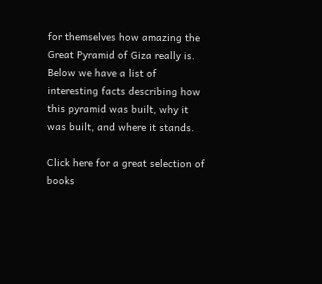for themselves how amazing the Great Pyramid of Giza really is. Below we have a list of interesting facts describing how this pyramid was built, why it was built, and where it stands.

Click here for a great selection of books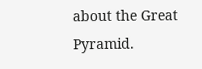about the Great Pyramid.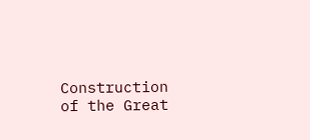Construction of the Great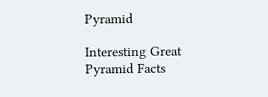Pyramid

Interesting Great Pyramid Facts